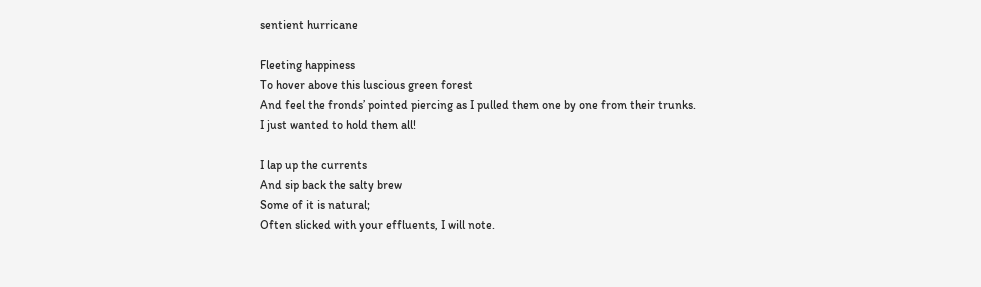sentient hurricane

Fleeting happiness
To hover above this luscious green forest
And feel the fronds’ pointed piercing as I pulled them one by one from their trunks.
I just wanted to hold them all!

I lap up the currents
And sip back the salty brew
Some of it is natural;
Often slicked with your effluents, I will note.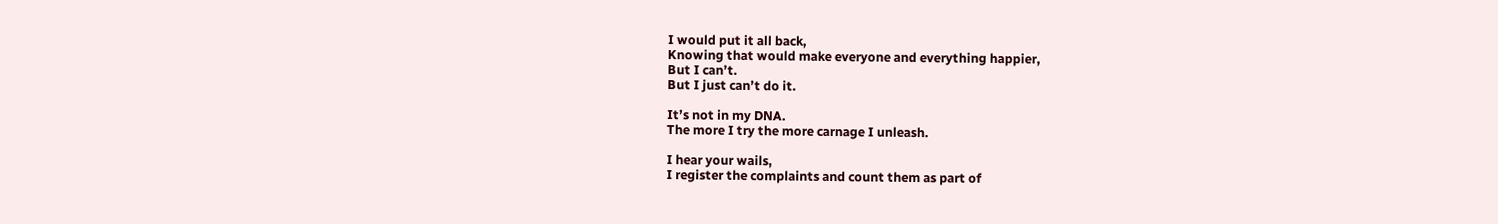I would put it all back,
Knowing that would make everyone and everything happier,
But I can’t.
But I just can’t do it.

It’s not in my DNA.
The more I try the more carnage I unleash.

I hear your wails,
I register the complaints and count them as part of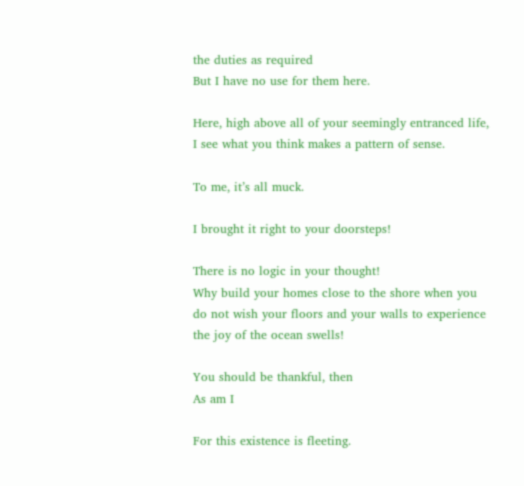the duties as required
But I have no use for them here.

Here, high above all of your seemingly entranced life,
I see what you think makes a pattern of sense.

To me, it’s all muck.

I brought it right to your doorsteps!

There is no logic in your thought!
Why build your homes close to the shore when you do not wish your floors and your walls to experience the joy of the ocean swells!

You should be thankful, then
As am I

For this existence is fleeting.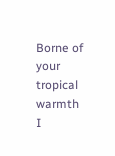Borne of your tropical warmth I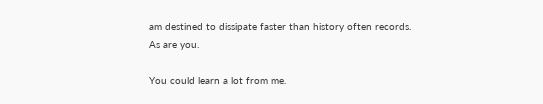am destined to dissipate faster than history often records.
As are you.

You could learn a lot from me.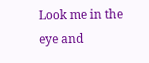Look me in the eye and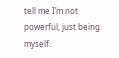tell me I’m not powerful, just being myself.